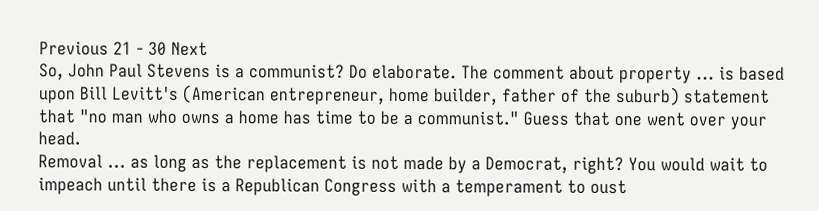Previous 21 - 30 Next
So, John Paul Stevens is a communist? Do elaborate. The comment about property ... is based upon Bill Levitt's (American entrepreneur, home builder, father of the suburb) statement that "no man who owns a home has time to be a communist." Guess that one went over your head.
Removal ... as long as the replacement is not made by a Democrat, right? You would wait to impeach until there is a Republican Congress with a temperament to oust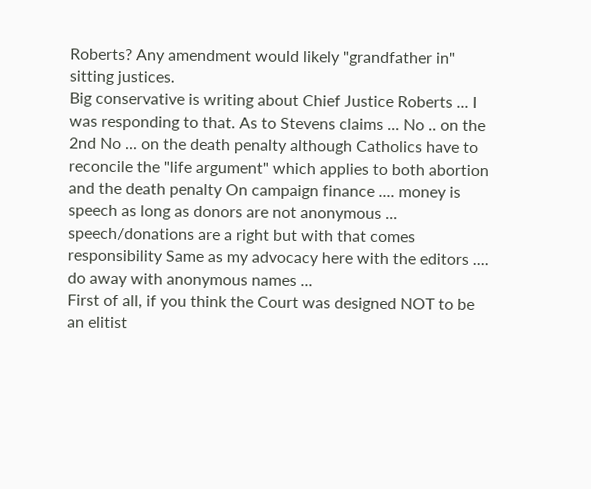Roberts? Any amendment would likely "grandfather in" sitting justices.
Big conservative is writing about Chief Justice Roberts ... I was responding to that. As to Stevens claims ... No .. on the 2nd No ... on the death penalty although Catholics have to reconcile the "life argument" which applies to both abortion and the death penalty On campaign finance .... money is speech as long as donors are not anonymous ... speech/donations are a right but with that comes responsibility Same as my advocacy here with the editors .... do away with anonymous names ...
First of all, if you think the Court was designed NOT to be an elitist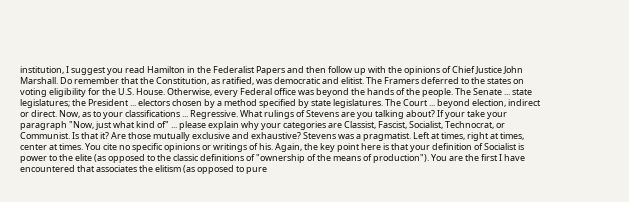institution, I suggest you read Hamilton in the Federalist Papers and then follow up with the opinions of Chief Justice John Marshall. Do remember that the Constitution, as ratified, was democratic and elitist. The Framers deferred to the states on voting eligibility for the U.S. House. Otherwise, every Federal office was beyond the hands of the people. The Senate ... state legislatures; the President ... electors chosen by a method specified by state legislatures. The Court ... beyond election, indirect or direct. Now, as to your classifications ... Regressive. What rulings of Stevens are you talking about? If your take your paragraph "Now, just what kind of" ... please explain why your categories are Classist, Fascist, Socialist, Technocrat, or Communist. Is that it? Are those mutually exclusive and exhaustive? Stevens was a pragmatist. Left at times, right at times, center at times. You cite no specific opinions or writings of his. Again, the key point here is that your definition of Socialist is power to the elite (as opposed to the classic definitions of "ownership of the means of production"). You are the first I have encountered that associates the elitism (as opposed to pure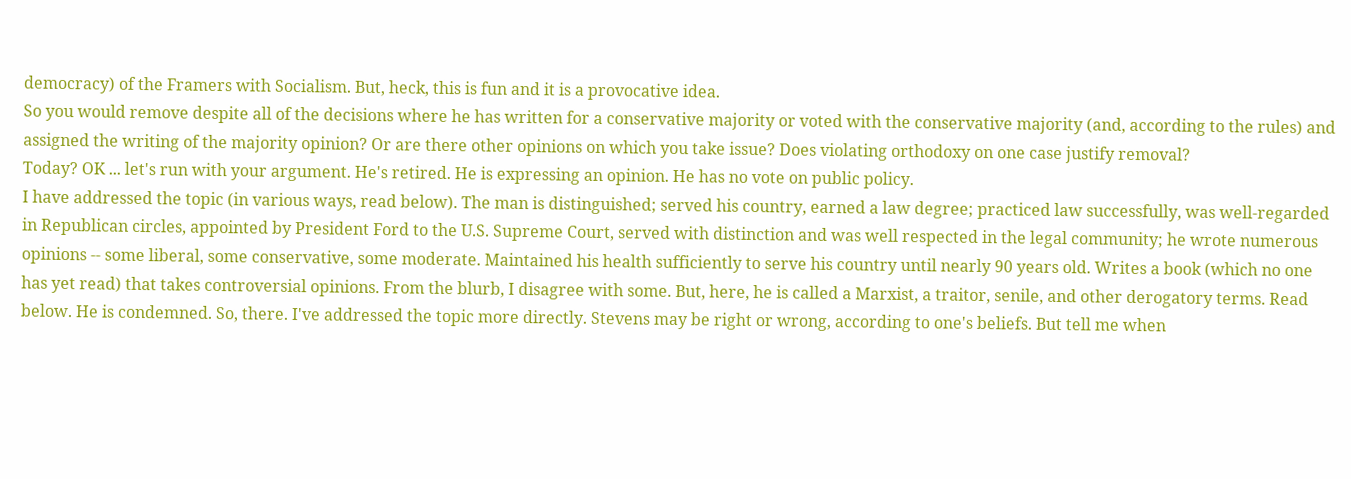democracy) of the Framers with Socialism. But, heck, this is fun and it is a provocative idea.
So you would remove despite all of the decisions where he has written for a conservative majority or voted with the conservative majority (and, according to the rules) and assigned the writing of the majority opinion? Or are there other opinions on which you take issue? Does violating orthodoxy on one case justify removal?
Today? OK ... let's run with your argument. He's retired. He is expressing an opinion. He has no vote on public policy.
I have addressed the topic (in various ways, read below). The man is distinguished; served his country, earned a law degree; practiced law successfully, was well-regarded in Republican circles, appointed by President Ford to the U.S. Supreme Court, served with distinction and was well respected in the legal community; he wrote numerous opinions -- some liberal, some conservative, some moderate. Maintained his health sufficiently to serve his country until nearly 90 years old. Writes a book (which no one has yet read) that takes controversial opinions. From the blurb, I disagree with some. But, here, he is called a Marxist, a traitor, senile, and other derogatory terms. Read below. He is condemned. So, there. I've addressed the topic more directly. Stevens may be right or wrong, according to one's beliefs. But tell me when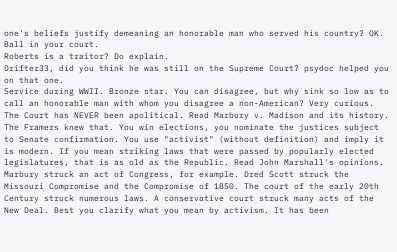one's beliefs justify demeaning an honorable man who served his country? OK. Ball in your court.
Roberts is a traitor? Do explain.
Drifter33, did you think he was still on the Supreme Court? psydoc helped you on that one.
Service during WWII. Bronze star. You can disagree, but why sink so low as to call an honorable man with whom you disagree a non-American? Very curious.
The Court has NEVER been apolitical. Read Marbury v. Madison and its history. The Framers knew that. You win elections, you nominate the justices subject to Senate confirmation. You use "activist" (without definition) and imply it is modern. If you mean striking laws that were passed by popularly elected legislatures, that is as old as the Republic. Read John Marshall's opinions. Marbury struck an act of Congress, for example. Dred Scott struck the Missouri Compromise and the Compromise of 1850. The court of the early 20th Century struck numerous laws. A conservative court struck many acts of the New Deal. Best you clarify what you mean by activism. It has been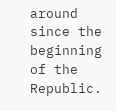around since the beginning of the Republic.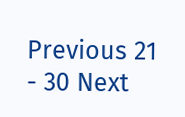Previous 21 - 30 Next